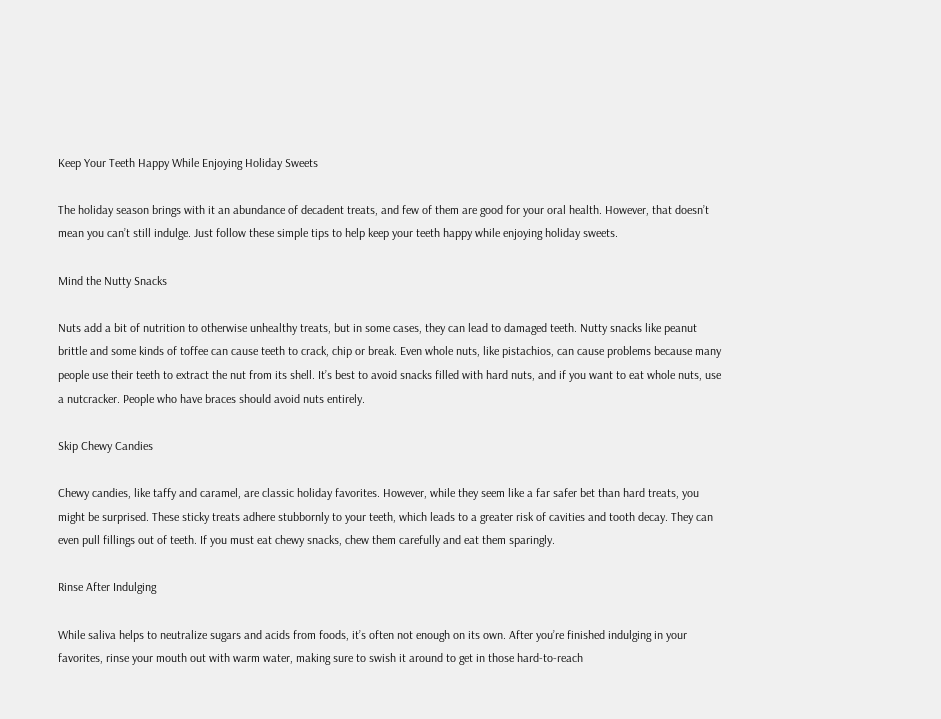Keep Your Teeth Happy While Enjoying Holiday Sweets

The holiday season brings with it an abundance of decadent treats, and few of them are good for your oral health. However, that doesn’t mean you can’t still indulge. Just follow these simple tips to help keep your teeth happy while enjoying holiday sweets.

Mind the Nutty Snacks

Nuts add a bit of nutrition to otherwise unhealthy treats, but in some cases, they can lead to damaged teeth. Nutty snacks like peanut brittle and some kinds of toffee can cause teeth to crack, chip or break. Even whole nuts, like pistachios, can cause problems because many people use their teeth to extract the nut from its shell. It’s best to avoid snacks filled with hard nuts, and if you want to eat whole nuts, use a nutcracker. People who have braces should avoid nuts entirely.

Skip Chewy Candies

Chewy candies, like taffy and caramel, are classic holiday favorites. However, while they seem like a far safer bet than hard treats, you might be surprised. These sticky treats adhere stubbornly to your teeth, which leads to a greater risk of cavities and tooth decay. They can even pull fillings out of teeth. If you must eat chewy snacks, chew them carefully and eat them sparingly.

Rinse After Indulging

While saliva helps to neutralize sugars and acids from foods, it’s often not enough on its own. After you’re finished indulging in your favorites, rinse your mouth out with warm water, making sure to swish it around to get in those hard-to-reach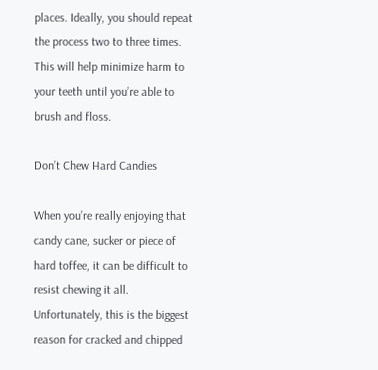places. Ideally, you should repeat the process two to three times. This will help minimize harm to your teeth until you’re able to brush and floss.

Don’t Chew Hard Candies

When you’re really enjoying that candy cane, sucker or piece of hard toffee, it can be difficult to resist chewing it all. Unfortunately, this is the biggest reason for cracked and chipped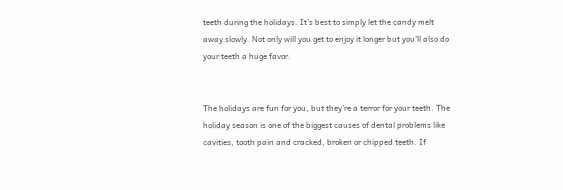teeth during the holidays. It’s best to simply let the candy melt away slowly. Not only will you get to enjoy it longer but you’ll also do your teeth a huge favor.


The holidays are fun for you, but they’re a terror for your teeth. The holiday season is one of the biggest causes of dental problems like cavities, tooth pain and cracked, broken or chipped teeth. If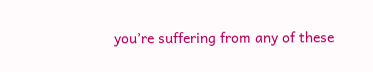you’re suffering from any of these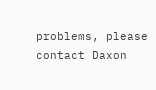problems, please contact Daxon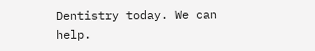Dentistry today. We can help.